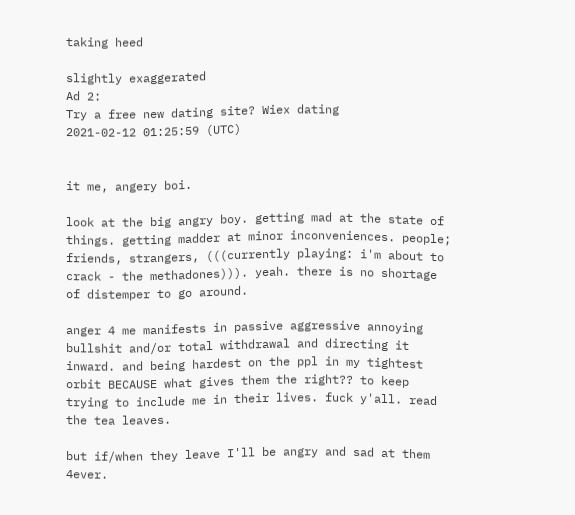taking heed

slightly exaggerated
Ad 2:
Try a free new dating site? Wiex dating
2021-02-12 01:25:59 (UTC)


it me, angery boi.

look at the big angry boy. getting mad at the state of things. getting madder at minor inconveniences. people; friends, strangers, (((currently playing: i'm about to crack - the methadones))). yeah. there is no shortage of distemper to go around.

anger 4 me manifests in passive aggressive annoying bullshit and/or total withdrawal and directing it inward. and being hardest on the ppl in my tightest orbit BECAUSE what gives them the right?? to keep trying to include me in their lives. fuck y'all. read the tea leaves.

but if/when they leave I'll be angry and sad at them 4ever.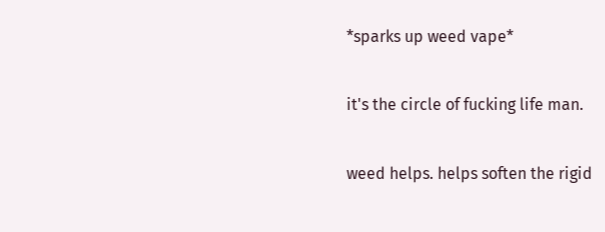*sparks up weed vape*

it's the circle of fucking life man.

weed helps. helps soften the rigid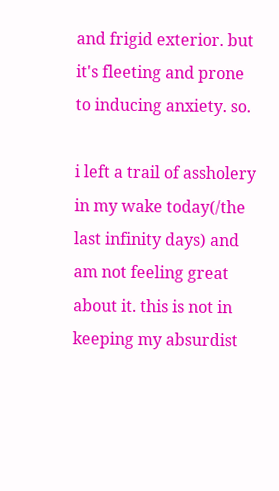and frigid exterior. but it's fleeting and prone to inducing anxiety. so.

i left a trail of assholery in my wake today(/the last infinity days) and am not feeling great about it. this is not in keeping my absurdist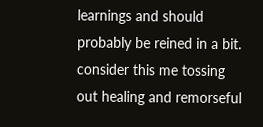learnings and should probably be reined in a bit. consider this me tossing out healing and remorseful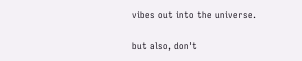vibes out into the universe.

but also, don't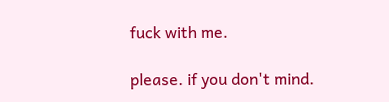fuck with me.

please. if you don't mind.